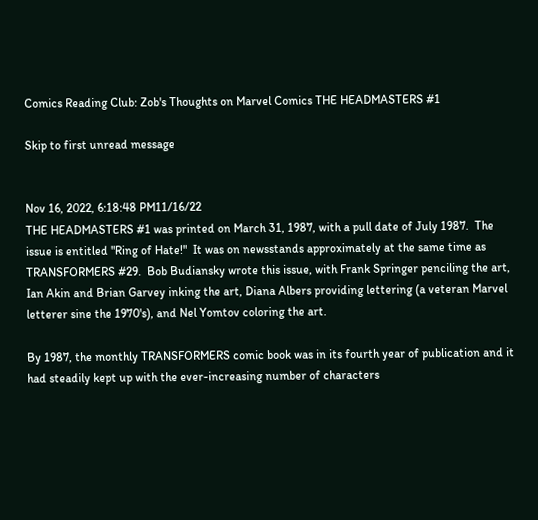Comics Reading Club: Zob's Thoughts on Marvel Comics THE HEADMASTERS #1

Skip to first unread message


Nov 16, 2022, 6:18:48 PM11/16/22
THE HEADMASTERS #1 was printed on March 31, 1987, with a pull date of July 1987.  The issue is entitled "Ring of Hate!"  It was on newsstands approximately at the same time as TRANSFORMERS #29.  Bob Budiansky wrote this issue, with Frank Springer penciling the art, Ian Akin and Brian Garvey inking the art, Diana Albers providing lettering (a veteran Marvel letterer sine the 1970's), and Nel Yomtov coloring the art.

By 1987, the monthly TRANSFORMERS comic book was in its fourth year of publication and it had steadily kept up with the ever-increasing number of characters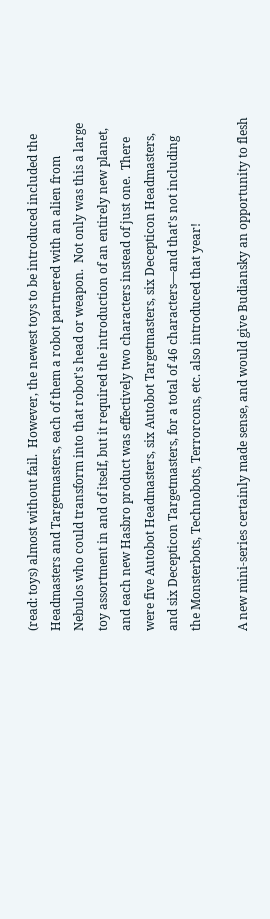(read: toys) almost without fail.  However, the newest toys to be introduced included the Headmasters and Targetmasters, each of them a robot partnered with an alien from Nebulos who could transform into that robot's head or weapon.  Not only was this a large toy assortment in and of itself, but it required the introduction of an entirely new planet, and each new Hasbro product was effectively two characters instead of just one.  There were five Autobot Headmasters, six Autobot Targetmasters, six Decepticon Headmasters, and six Decepticon Targetmasters, for a total of 46 characters—and that's not including the Monsterbots, Technobots, Terrorcons, etc. also introduced that year!

A new mini-series certainly made sense, and would give Budiansky an opportunity to flesh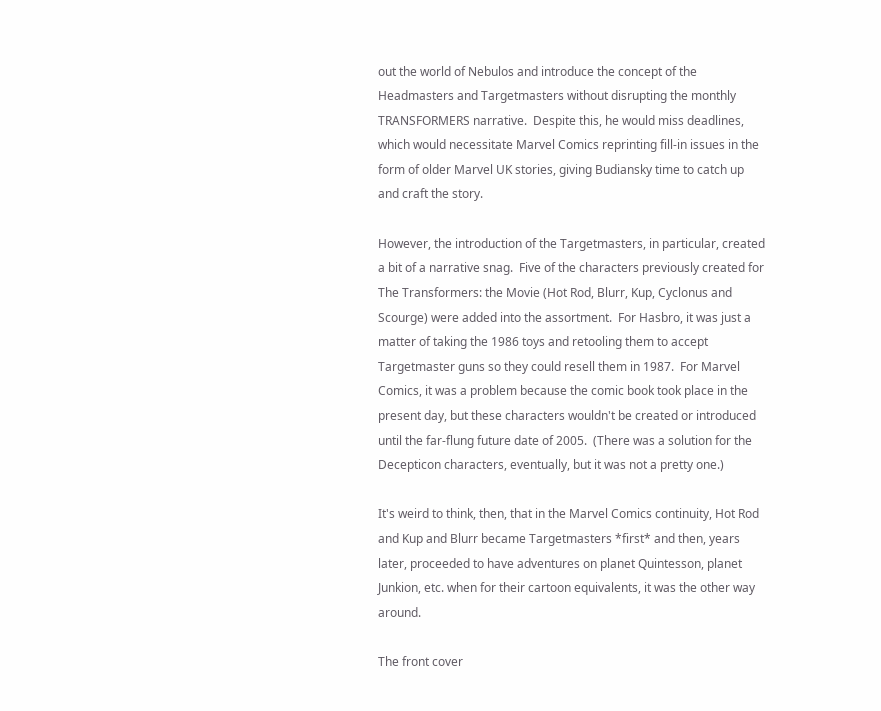out the world of Nebulos and introduce the concept of the Headmasters and Targetmasters without disrupting the monthly TRANSFORMERS narrative.  Despite this, he would miss deadlines, which would necessitate Marvel Comics reprinting fill-in issues in the form of older Marvel UK stories, giving Budiansky time to catch up and craft the story.

However, the introduction of the Targetmasters, in particular, created a bit of a narrative snag.  Five of the characters previously created for The Transformers: the Movie (Hot Rod, Blurr, Kup, Cyclonus and Scourge) were added into the assortment.  For Hasbro, it was just a matter of taking the 1986 toys and retooling them to accept Targetmaster guns so they could resell them in 1987.  For Marvel Comics, it was a problem because the comic book took place in the present day, but these characters wouldn't be created or introduced until the far-flung future date of 2005.  (There was a solution for the Decepticon characters, eventually, but it was not a pretty one.)

It's weird to think, then, that in the Marvel Comics continuity, Hot Rod and Kup and Blurr became Targetmasters *first* and then, years later, proceeded to have adventures on planet Quintesson, planet Junkion, etc. when for their cartoon equivalents, it was the other way around.

The front cover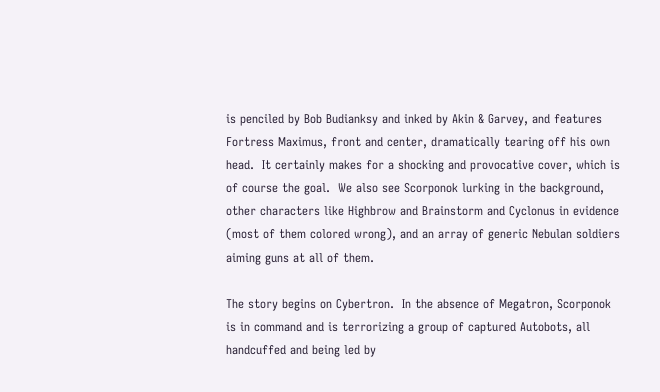is penciled by Bob Budianksy and inked by Akin & Garvey, and features Fortress Maximus, front and center, dramatically tearing off his own head.  It certainly makes for a shocking and provocative cover, which is of course the goal.  We also see Scorponok lurking in the background, other characters like Highbrow and Brainstorm and Cyclonus in evidence (most of them colored wrong), and an array of generic Nebulan soldiers aiming guns at all of them.

The story begins on Cybertron.  In the absence of Megatron, Scorponok is in command and is terrorizing a group of captured Autobots, all handcuffed and being led by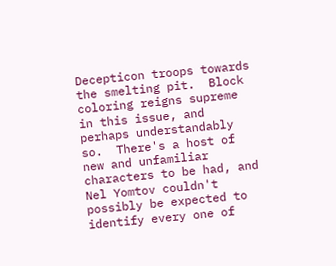Decepticon troops towards the smelting pit.  Block coloring reigns supreme in this issue, and perhaps understandably so.  There's a host of new and unfamiliar characters to be had, and Nel Yomtov couldn't possibly be expected to identify every one of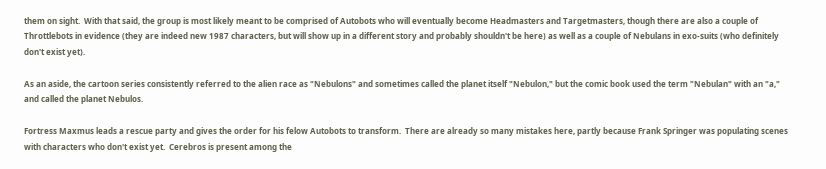them on sight.  With that said, the group is most likely meant to be comprised of Autobots who will eventually become Headmasters and Targetmasters, though there are also a couple of Throttlebots in evidence (they are indeed new 1987 characters, but will show up in a different story and probably shouldn't be here) as well as a couple of Nebulans in exo-suits (who definitely don't exist yet).

As an aside, the cartoon series consistently referred to the alien race as "Nebulons" and sometimes called the planet itself "Nebulon," but the comic book used the term "Nebulan" with an "a," and called the planet Nebulos.

Fortress Maxmus leads a rescue party and gives the order for his felow Autobots to transform.  There are already so many mistakes here, partly because Frank Springer was populating scenes with characters who don't exist yet.  Cerebros is present among the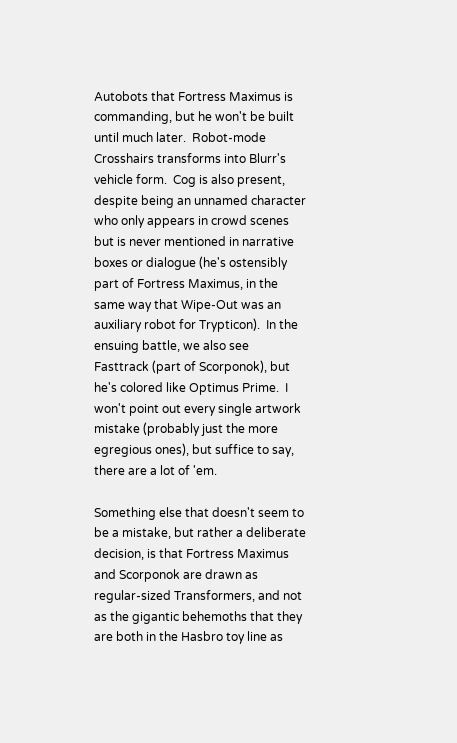Autobots that Fortress Maximus is commanding, but he won't be built until much later.  Robot-mode Crosshairs transforms into Blurr's vehicle form.  Cog is also present, despite being an unnamed character who only appears in crowd scenes but is never mentioned in narrative boxes or dialogue (he's ostensibly part of Fortress Maximus, in the same way that Wipe-Out was an auxiliary robot for Trypticon).  In the ensuing battle, we also see Fasttrack (part of Scorponok), but he's colored like Optimus Prime.  I won't point out every single artwork mistake (probably just the more egregious ones), but suffice to say, there are a lot of 'em.

Something else that doesn't seem to be a mistake, but rather a deliberate decision, is that Fortress Maximus and Scorponok are drawn as regular-sized Transformers, and not as the gigantic behemoths that they are both in the Hasbro toy line as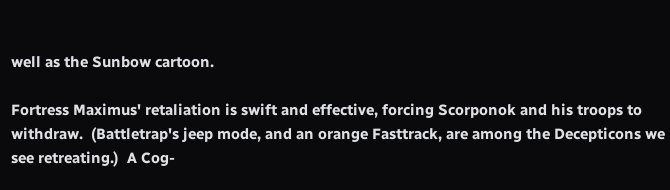well as the Sunbow cartoon.

Fortress Maximus' retaliation is swift and effective, forcing Scorponok and his troops to withdraw.  (Battletrap's jeep mode, and an orange Fasttrack, are among the Decepticons we see retreating.)  A Cog-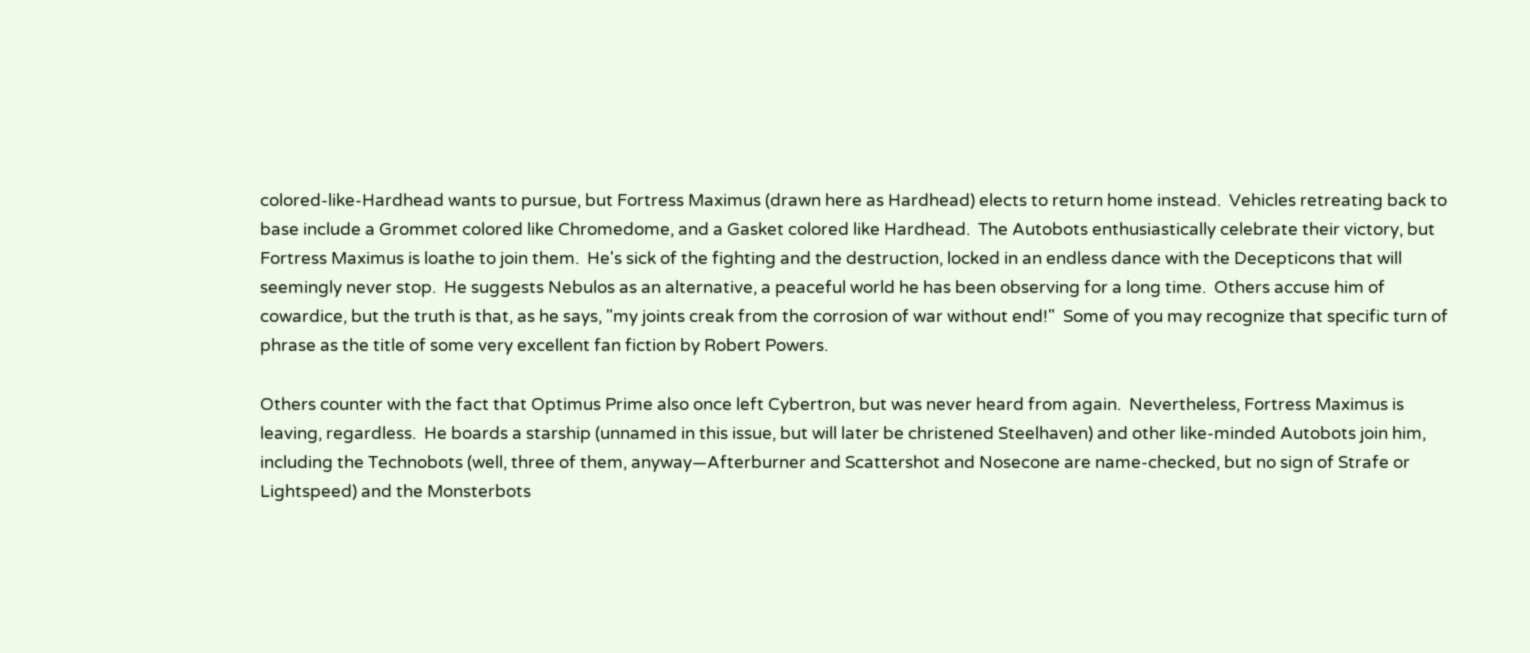colored-like-Hardhead wants to pursue, but Fortress Maximus (drawn here as Hardhead) elects to return home instead.  Vehicles retreating back to base include a Grommet colored like Chromedome, and a Gasket colored like Hardhead.  The Autobots enthusiastically celebrate their victory, but Fortress Maximus is loathe to join them.  He's sick of the fighting and the destruction, locked in an endless dance with the Decepticons that will seemingly never stop.  He suggests Nebulos as an alternative, a peaceful world he has been observing for a long time.  Others accuse him of cowardice, but the truth is that, as he says, "my joints creak from the corrosion of war without end!"  Some of you may recognize that specific turn of phrase as the title of some very excellent fan fiction by Robert Powers.

Others counter with the fact that Optimus Prime also once left Cybertron, but was never heard from again.  Nevertheless, Fortress Maximus is leaving, regardless.  He boards a starship (unnamed in this issue, but will later be christened Steelhaven) and other like-minded Autobots join him, including the Technobots (well, three of them, anyway—Afterburner and Scattershot and Nosecone are name-checked, but no sign of Strafe or Lightspeed) and the Monsterbots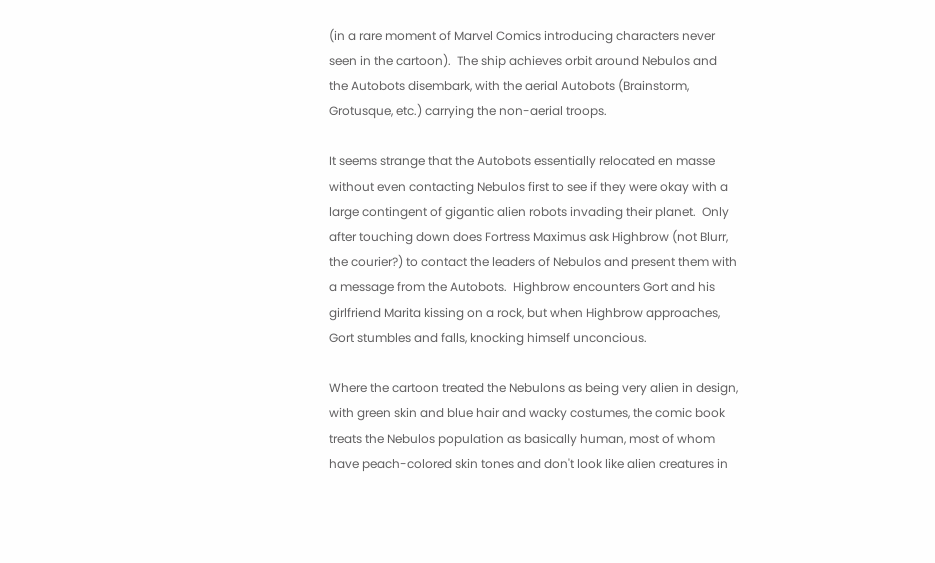(in a rare moment of Marvel Comics introducing characters never seen in the cartoon).  The ship achieves orbit around Nebulos and the Autobots disembark, with the aerial Autobots (Brainstorm, Grotusque, etc.) carrying the non-aerial troops.

It seems strange that the Autobots essentially relocated en masse without even contacting Nebulos first to see if they were okay with a large contingent of gigantic alien robots invading their planet.  Only after touching down does Fortress Maximus ask Highbrow (not Blurr, the courier?) to contact the leaders of Nebulos and present them with a message from the Autobots.  Highbrow encounters Gort and his girlfriend Marita kissing on a rock, but when Highbrow approaches, Gort stumbles and falls, knocking himself unconcious.

Where the cartoon treated the Nebulons as being very alien in design, with green skin and blue hair and wacky costumes, the comic book treats the Nebulos population as basically human, most of whom have peach-colored skin tones and don't look like alien creatures in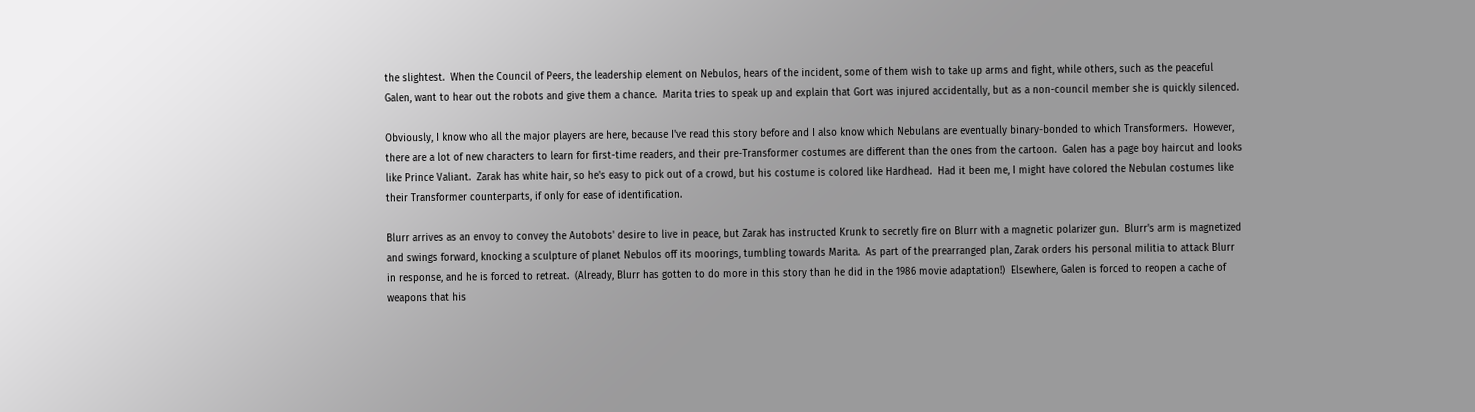the slightest.  When the Council of Peers, the leadership element on Nebulos, hears of the incident, some of them wish to take up arms and fight, while others, such as the peaceful Galen, want to hear out the robots and give them a chance.  Marita tries to speak up and explain that Gort was injured accidentally, but as a non-council member she is quickly silenced.

Obviously, I know who all the major players are here, because I've read this story before and I also know which Nebulans are eventually binary-bonded to which Transformers.  However, there are a lot of new characters to learn for first-time readers, and their pre-Transformer costumes are different than the ones from the cartoon.  Galen has a page boy haircut and looks like Prince Valiant.  Zarak has white hair, so he's easy to pick out of a crowd, but his costume is colored like Hardhead.  Had it been me, I might have colored the Nebulan costumes like their Transformer counterparts, if only for ease of identification.

Blurr arrives as an envoy to convey the Autobots' desire to live in peace, but Zarak has instructed Krunk to secretly fire on Blurr with a magnetic polarizer gun.  Blurr's arm is magnetized and swings forward, knocking a sculpture of planet Nebulos off its moorings, tumbling towards Marita.  As part of the prearranged plan, Zarak orders his personal militia to attack Blurr in response, and he is forced to retreat.  (Already, Blurr has gotten to do more in this story than he did in the 1986 movie adaptation!)  Elsewhere, Galen is forced to reopen a cache of weapons that his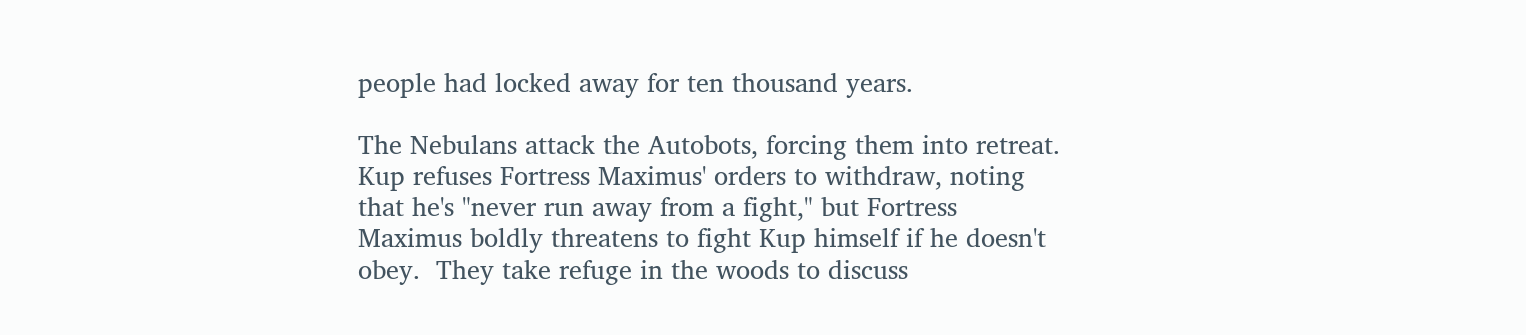people had locked away for ten thousand years.

The Nebulans attack the Autobots, forcing them into retreat.  Kup refuses Fortress Maximus' orders to withdraw, noting that he's "never run away from a fight," but Fortress Maximus boldly threatens to fight Kup himself if he doesn't obey.  They take refuge in the woods to discuss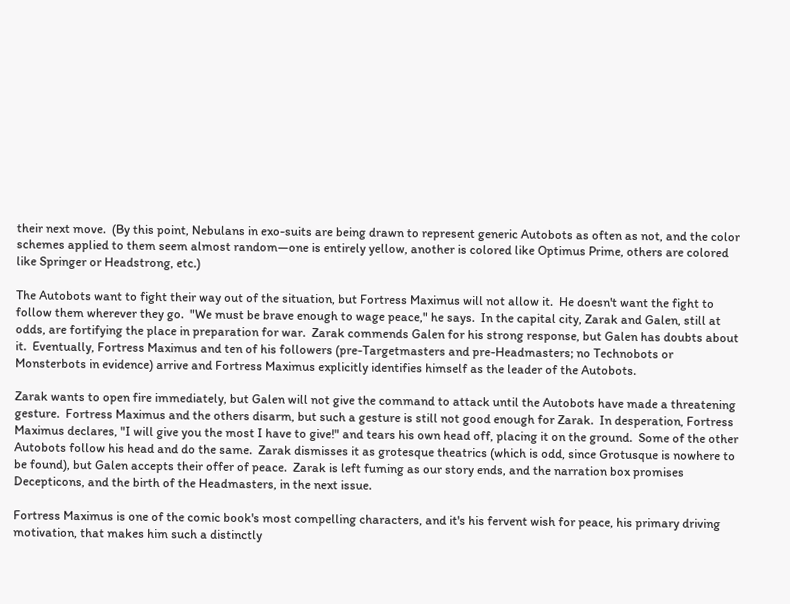their next move.  (By this point, Nebulans in exo-suits are being drawn to represent generic Autobots as often as not, and the color schemes applied to them seem almost random—one is entirely yellow, another is colored like Optimus Prime, others are colored like Springer or Headstrong, etc.)

The Autobots want to fight their way out of the situation, but Fortress Maximus will not allow it.  He doesn't want the fight to follow them wherever they go.  "We must be brave enough to wage peace," he says.  In the capital city, Zarak and Galen, still at odds, are fortifying the place in preparation for war.  Zarak commends Galen for his strong response, but Galen has doubts about it.  Eventually, Fortress Maximus and ten of his followers (pre-Targetmasters and pre-Headmasters; no Technobots or Monsterbots in evidence) arrive and Fortress Maximus explicitly identifies himself as the leader of the Autobots.

Zarak wants to open fire immediately, but Galen will not give the command to attack until the Autobots have made a threatening gesture.  Fortress Maximus and the others disarm, but such a gesture is still not good enough for Zarak.  In desperation, Fortress Maximus declares, "I will give you the most I have to give!" and tears his own head off, placing it on the ground.  Some of the other Autobots follow his head and do the same.  Zarak dismisses it as grotesque theatrics (which is odd, since Grotusque is nowhere to be found), but Galen accepts their offer of peace.  Zarak is left fuming as our story ends, and the narration box promises Decepticons, and the birth of the Headmasters, in the next issue.

Fortress Maximus is one of the comic book's most compelling characters, and it's his fervent wish for peace, his primary driving motivation, that makes him such a distinctly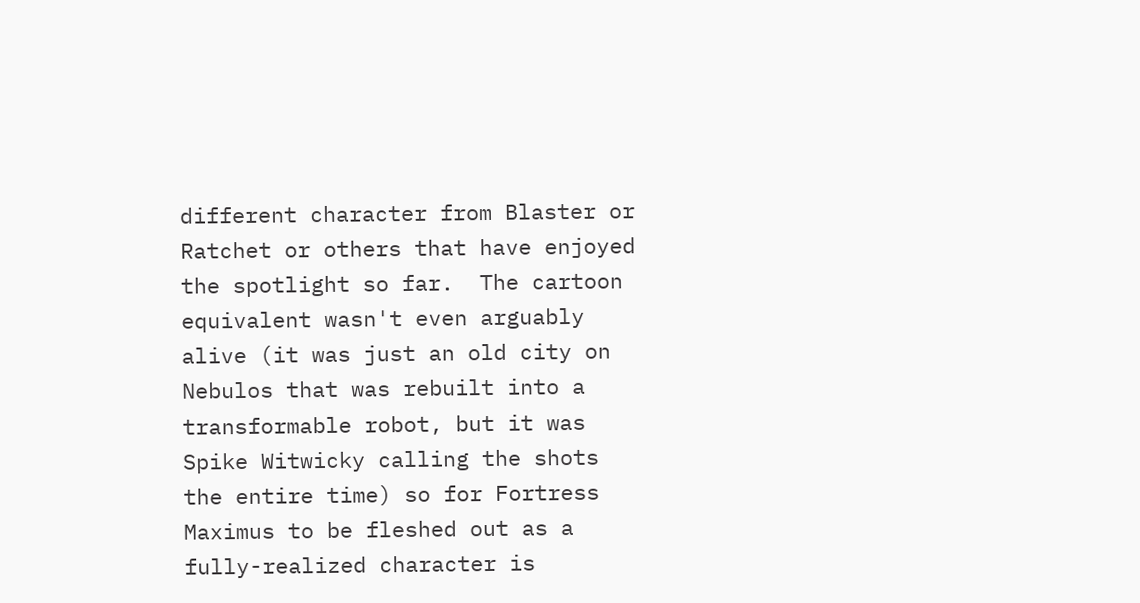different character from Blaster or Ratchet or others that have enjoyed the spotlight so far.  The cartoon equivalent wasn't even arguably alive (it was just an old city on Nebulos that was rebuilt into a transformable robot, but it was Spike Witwicky calling the shots the entire time) so for Fortress Maximus to be fleshed out as a fully-realized character is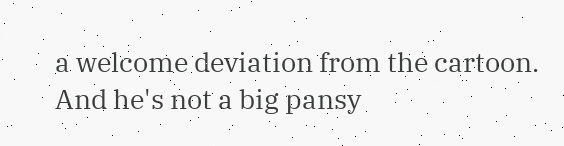a welcome deviation from the cartoon.  And he's not a big pansy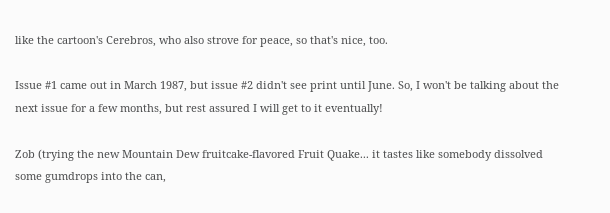like the cartoon's Cerebros, who also strove for peace, so that's nice, too.

Issue #1 came out in March 1987, but issue #2 didn't see print until June. So, I won't be talking about the next issue for a few months, but rest assured I will get to it eventually!

Zob (trying the new Mountain Dew fruitcake-flavored Fruit Quake... it tastes like somebody dissolved some gumdrops into the can,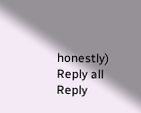honestly)
Reply all
Reply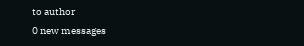to author
0 new messages